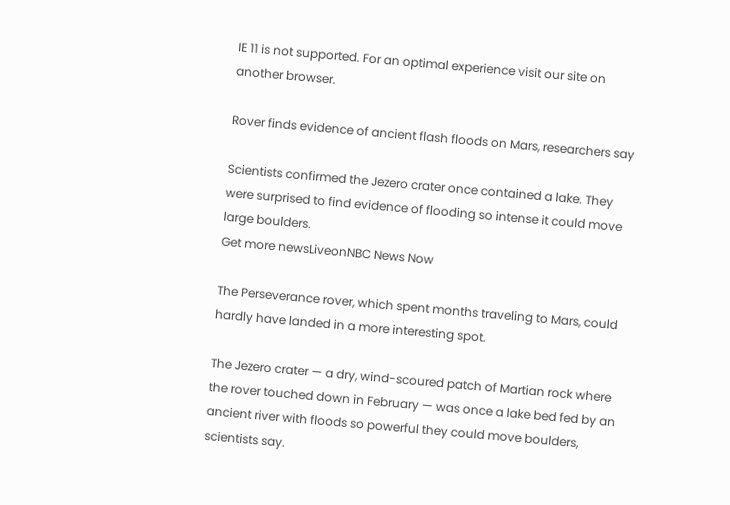IE 11 is not supported. For an optimal experience visit our site on another browser.

Rover finds evidence of ancient flash floods on Mars, researchers say

Scientists confirmed the Jezero crater once contained a lake. They were surprised to find evidence of flooding so intense it could move large boulders.
Get more newsLiveonNBC News Now

The Perseverance rover, which spent months traveling to Mars, could hardly have landed in a more interesting spot.

The Jezero crater — a dry, wind-scoured patch of Martian rock where the rover touched down in February — was once a lake bed fed by an ancient river with floods so powerful they could move boulders, scientists say.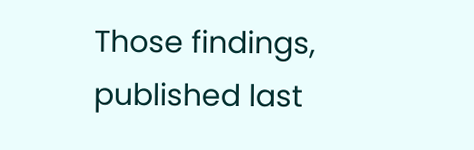Those findings, published last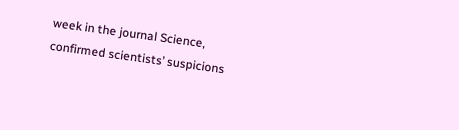week in the journal Science, confirmed scientists’ suspicions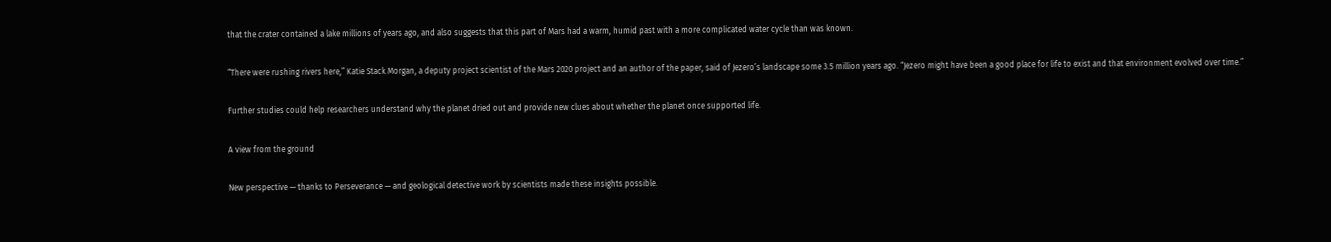that the crater contained a lake millions of years ago, and also suggests that this part of Mars had a warm, humid past with a more complicated water cycle than was known.

“There were rushing rivers here,” Katie Stack Morgan, a deputy project scientist of the Mars 2020 project and an author of the paper, said of Jezero’s landscape some 3.5 million years ago. “Jezero might have been a good place for life to exist and that environment evolved over time.”

Further studies could help researchers understand why the planet dried out and provide new clues about whether the planet once supported life.

A view from the ground

New perspective — thanks to Perseverance — and geological detective work by scientists made these insights possible.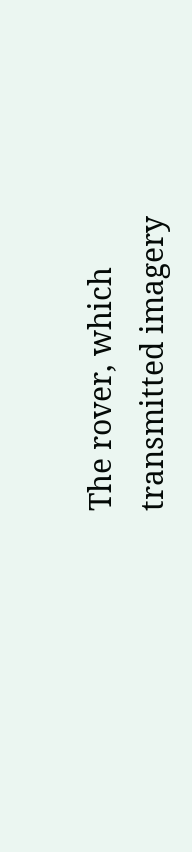The rover, which transmitted imagery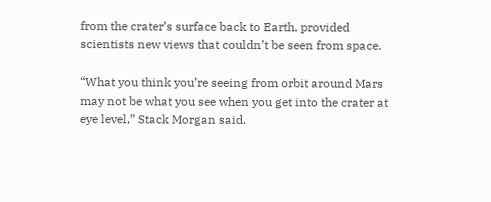from the crater’s surface back to Earth, provided scientists new views that couldn’t be seen from space.

“What you think you’re seeing from orbit around Mars may not be what you see when you get into the crater at eye level,” Stack Morgan said.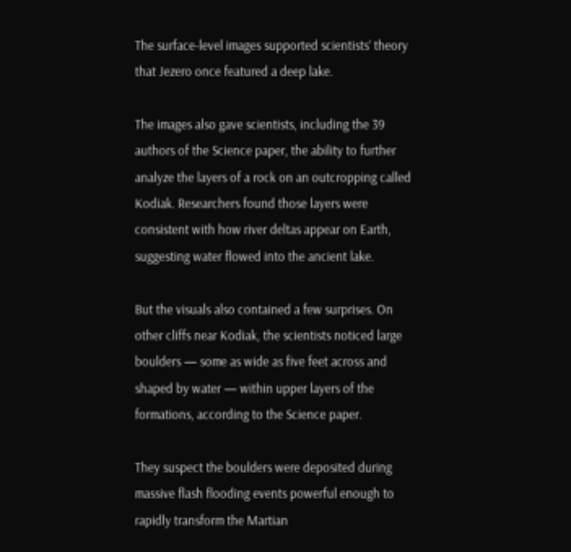The surface-level images supported scientists’ theory that Jezero once featured a deep lake.

The images also gave scientists, including the 39 authors of the Science paper, the ability to further analyze the layers of a rock on an outcropping called Kodiak. Researchers found those layers were consistent with how river deltas appear on Earth, suggesting water flowed into the ancient lake.

But the visuals also contained a few surprises. On other cliffs near Kodiak, the scientists noticed large boulders — some as wide as five feet across and shaped by water — within upper layers of the formations, according to the Science paper.

They suspect the boulders were deposited during massive flash flooding events powerful enough to rapidly transform the Martian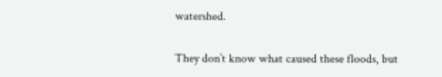watershed.

They don’t know what caused these floods, but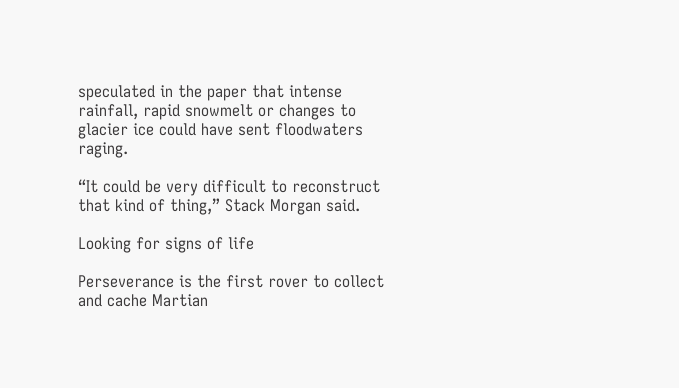speculated in the paper that intense rainfall, rapid snowmelt or changes to glacier ice could have sent floodwaters raging.

“It could be very difficult to reconstruct that kind of thing,” Stack Morgan said.

Looking for signs of life

Perseverance is the first rover to collect and cache Martian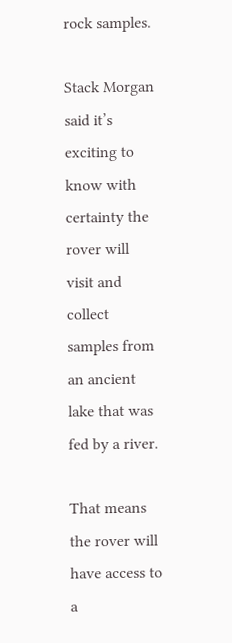rock samples.

Stack Morgan said it’s exciting to know with certainty the rover will visit and collect samples from an ancient lake that was fed by a river.

That means the rover will have access to a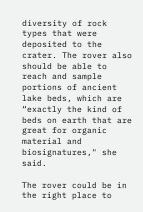diversity of rock types that were deposited to the crater. The rover also should be able to reach and sample portions of ancient lake beds, which are “exactly the kind of beds on earth that are great for organic material and biosignatures," she said.

The rover could be in the right place to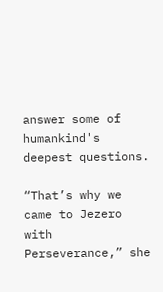answer some of humankind's deepest questions.

“That’s why we came to Jezero with Perseverance,” she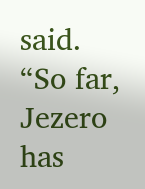said. “So far, Jezero has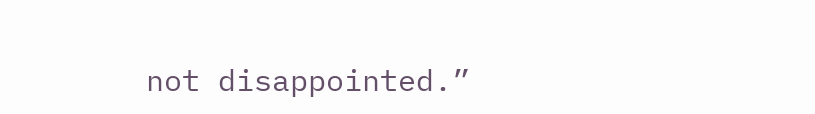not disappointed.”